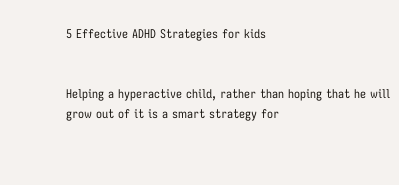5 Effective ADHD Strategies for kids


Helping a hyperactive child, rather than hoping that he will grow out of it is a smart strategy for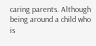caring parents. Although being around a child who is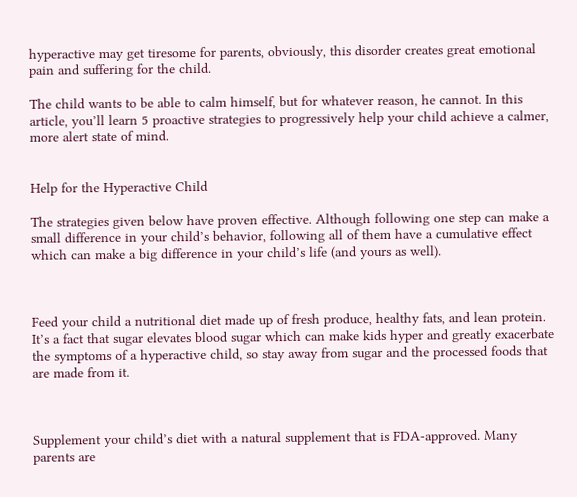hyperactive may get tiresome for parents, obviously, this disorder creates great emotional pain and suffering for the child.

The child wants to be able to calm himself, but for whatever reason, he cannot. In this article, you’ll learn 5 proactive strategies to progressively help your child achieve a calmer, more alert state of mind.


Help for the Hyperactive Child

The strategies given below have proven effective. Although following one step can make a small difference in your child’s behavior, following all of them have a cumulative effect which can make a big difference in your child’s life (and yours as well).



Feed your child a nutritional diet made up of fresh produce, healthy fats, and lean protein. It’s a fact that sugar elevates blood sugar which can make kids hyper and greatly exacerbate the symptoms of a hyperactive child, so stay away from sugar and the processed foods that are made from it.



Supplement your child’s diet with a natural supplement that is FDA-approved. Many parents are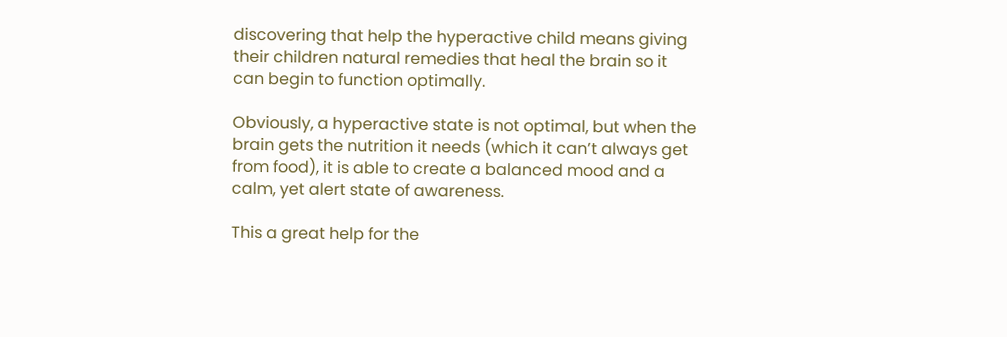discovering that help the hyperactive child means giving their children natural remedies that heal the brain so it can begin to function optimally.

Obviously, a hyperactive state is not optimal, but when the brain gets the nutrition it needs (which it can’t always get from food), it is able to create a balanced mood and a calm, yet alert state of awareness.

This a great help for the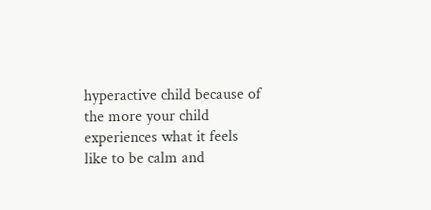hyperactive child because of the more your child experiences what it feels like to be calm and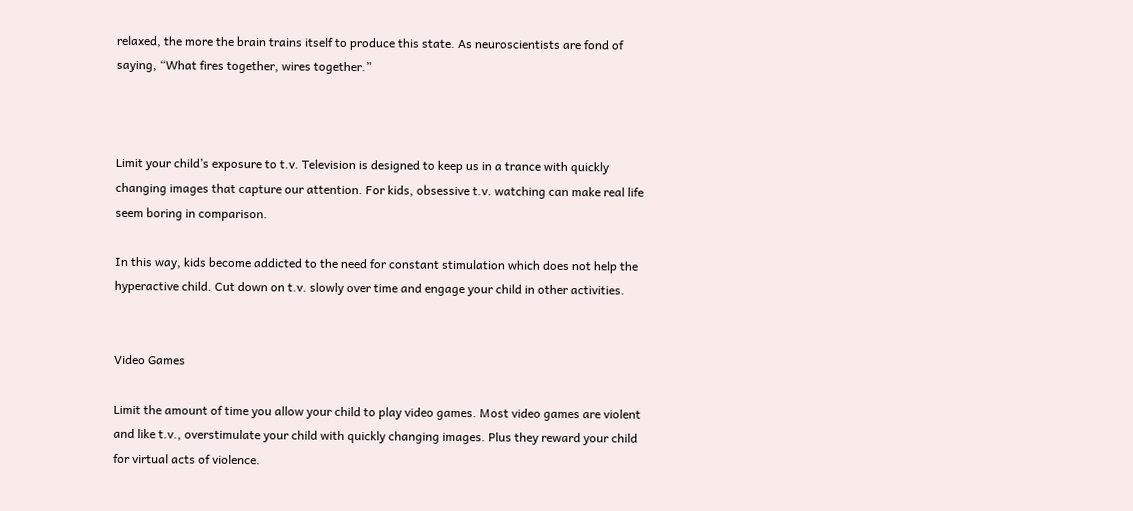relaxed, the more the brain trains itself to produce this state. As neuroscientists are fond of saying, “What fires together, wires together.”



Limit your child’s exposure to t.v. Television is designed to keep us in a trance with quickly changing images that capture our attention. For kids, obsessive t.v. watching can make real life seem boring in comparison.

In this way, kids become addicted to the need for constant stimulation which does not help the hyperactive child. Cut down on t.v. slowly over time and engage your child in other activities.


Video Games

Limit the amount of time you allow your child to play video games. Most video games are violent and like t.v., overstimulate your child with quickly changing images. Plus they reward your child for virtual acts of violence.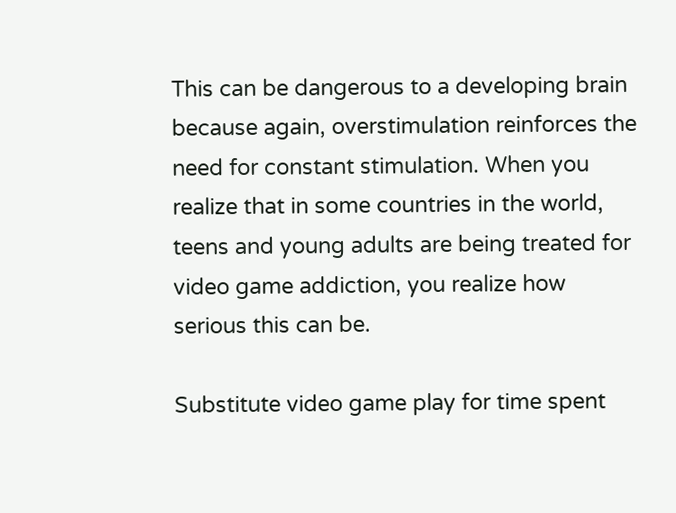This can be dangerous to a developing brain because again, overstimulation reinforces the need for constant stimulation. When you realize that in some countries in the world, teens and young adults are being treated for video game addiction, you realize how serious this can be.

Substitute video game play for time spent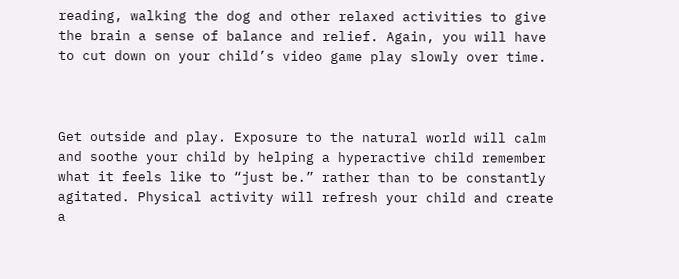reading, walking the dog and other relaxed activities to give the brain a sense of balance and relief. Again, you will have to cut down on your child’s video game play slowly over time.



Get outside and play. Exposure to the natural world will calm and soothe your child by helping a hyperactive child remember what it feels like to “just be.” rather than to be constantly agitated. Physical activity will refresh your child and create a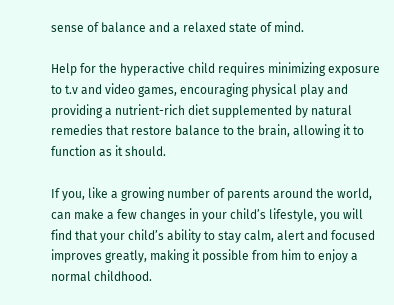sense of balance and a relaxed state of mind.

Help for the hyperactive child requires minimizing exposure to t.v and video games, encouraging physical play and providing a nutrient-rich diet supplemented by natural remedies that restore balance to the brain, allowing it to function as it should.

If you, like a growing number of parents around the world, can make a few changes in your child’s lifestyle, you will find that your child’s ability to stay calm, alert and focused improves greatly, making it possible from him to enjoy a normal childhood.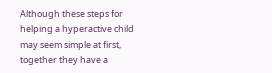Although these steps for helping a hyperactive child may seem simple at first, together they have a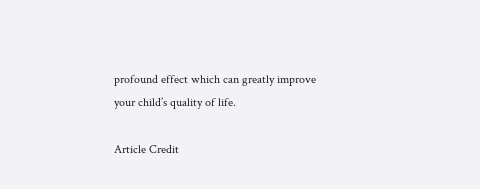profound effect which can greatly improve your child’s quality of life.

Article Credit